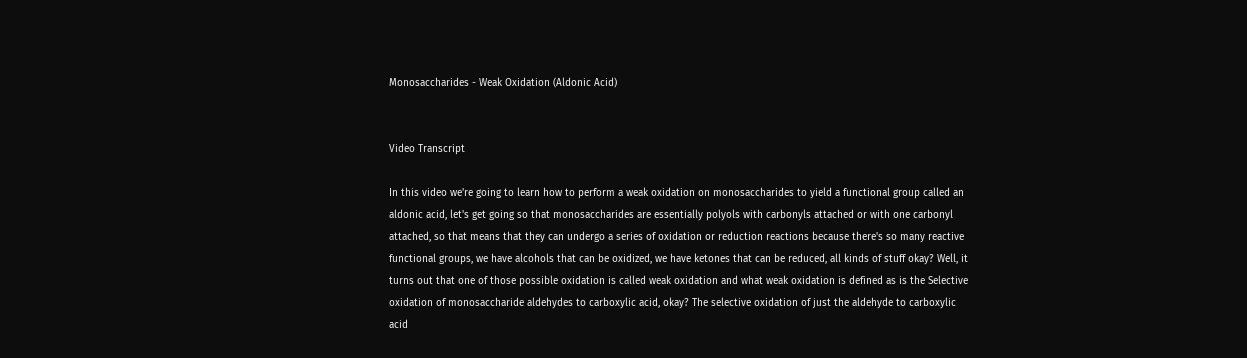Monosaccharides - Weak Oxidation (Aldonic Acid)


Video Transcript

In this video we're going to learn how to perform a weak oxidation on monosaccharides to yield a functional group called an aldonic acid, let's get going so that monosaccharides are essentially polyols with carbonyls attached or with one carbonyl attached, so that means that they can undergo a series of oxidation or reduction reactions because there's so many reactive functional groups, we have alcohols that can be oxidized, we have ketones that can be reduced, all kinds of stuff okay? Well, it turns out that one of those possible oxidation is called weak oxidation and what weak oxidation is defined as is the Selective oxidation of monosaccharide aldehydes to carboxylic acid, okay? The selective oxidation of just the aldehyde to carboxylic acid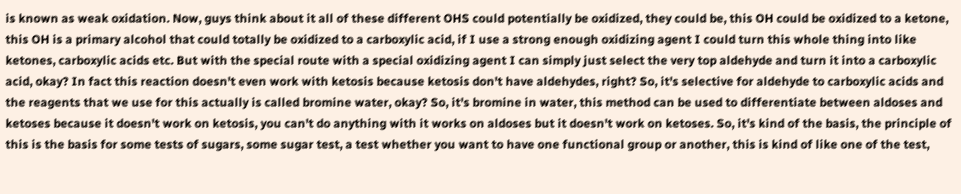is known as weak oxidation. Now, guys think about it all of these different OHS could potentially be oxidized, they could be, this OH could be oxidized to a ketone, this OH is a primary alcohol that could totally be oxidized to a carboxylic acid, if I use a strong enough oxidizing agent I could turn this whole thing into like ketones, carboxylic acids etc. But with the special route with a special oxidizing agent I can simply just select the very top aldehyde and turn it into a carboxylic acid, okay? In fact this reaction doesn't even work with ketosis because ketosis don't have aldehydes, right? So, it's selective for aldehyde to carboxylic acids and the reagents that we use for this actually is called bromine water, okay? So, it's bromine in water, this method can be used to differentiate between aldoses and ketoses because it doesn't work on ketosis, you can't do anything with it works on aldoses but it doesn't work on ketoses. So, it's kind of the basis, the principle of this is the basis for some tests of sugars, some sugar test, a test whether you want to have one functional group or another, this is kind of like one of the test,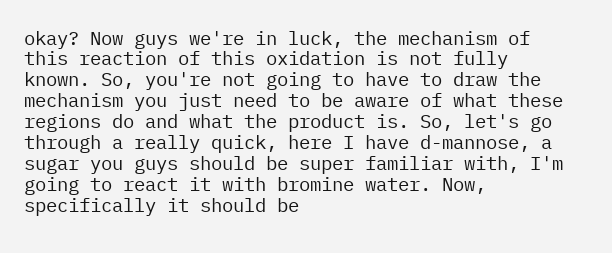okay? Now guys we're in luck, the mechanism of this reaction of this oxidation is not fully known. So, you're not going to have to draw the mechanism you just need to be aware of what these regions do and what the product is. So, let's go through a really quick, here I have d-mannose, a sugar you guys should be super familiar with, I'm going to react it with bromine water. Now, specifically it should be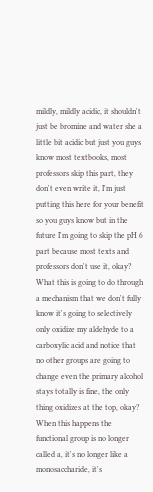mildly, mildly acidic, it shouldn't just be bromine and water she a little bit acidic but just you guys know most textbooks, most professors skip this part, they don't even write it, I'm just putting this here for your benefit so you guys know but in the future I'm going to skip the pH 6 part because most texts and professors don't use it, okay? What this is going to do through a mechanism that we don't fully know it's going to selectively only oxidize my aldehyde to a carboxylic acid and notice that no other groups are going to change even the primary alcohol stays totally is fine, the only thing oxidizes at the top, okay? When this happens the functional group is no longer called a, it's no longer like a monosaccharide, it's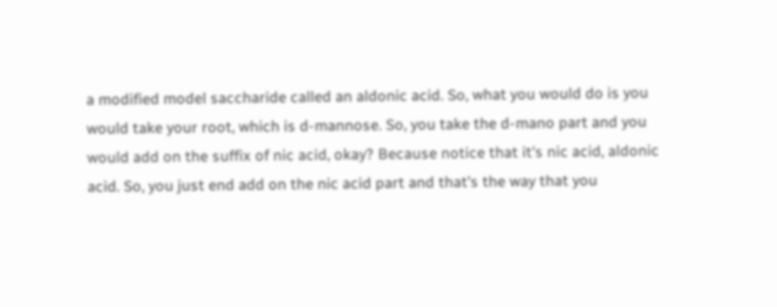a modified model saccharide called an aldonic acid. So, what you would do is you would take your root, which is d-mannose. So, you take the d-mano part and you would add on the suffix of nic acid, okay? Because notice that it's nic acid, aldonic acid. So, you just end add on the nic acid part and that's the way that you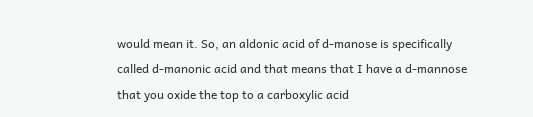would mean it. So, an aldonic acid of d-manose is specifically called d-manonic acid and that means that I have a d-mannose that you oxide the top to a carboxylic acid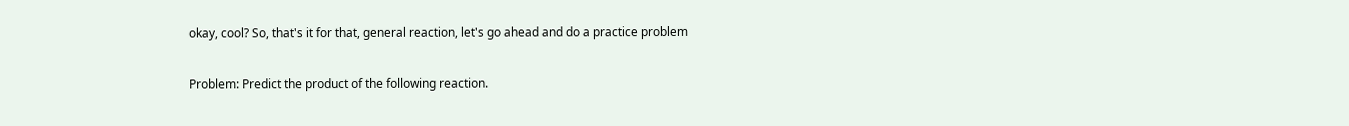okay, cool? So, that's it for that, general reaction, let's go ahead and do a practice problem

Problem: Predict the product of the following reaction.